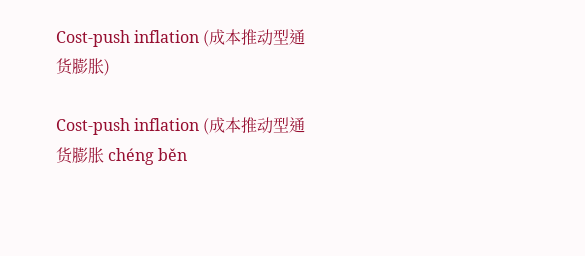Cost-push inflation (成本推动型通货膨胀)

Cost-push inflation (成本推动型通货膨胀 chéng běn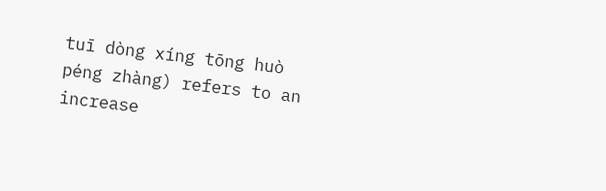tuī dòng xíng tōng huò péng zhàng) refers to an increase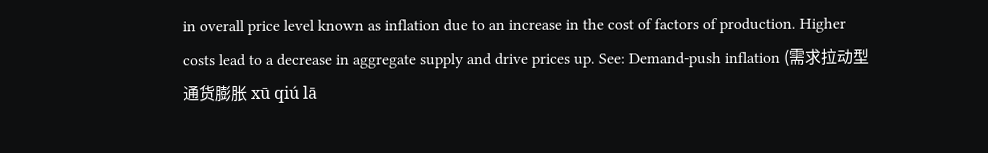in overall price level known as inflation due to an increase in the cost of factors of production. Higher costs lead to a decrease in aggregate supply and drive prices up. See: Demand-push inflation (需求拉动型通货膨胀 xū qiú lā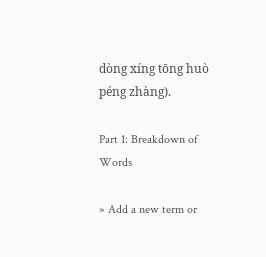dòng xíng tōng huò péng zhàng).

Part 1: Breakdown of Words

» Add a new term or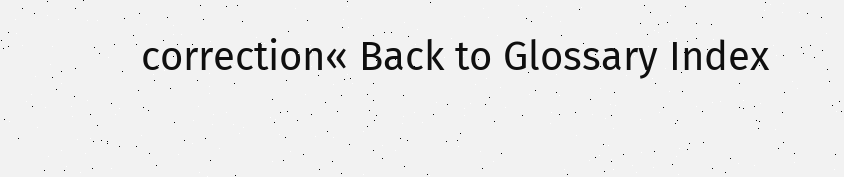correction« Back to Glossary Index